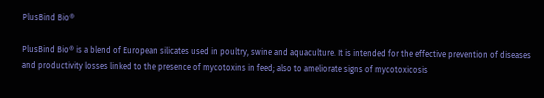PlusBind Bio®

PlusBind Bio® is a blend of European silicates used in poultry, swine and aquaculture. It is intended for the effective prevention of diseases and productivity losses linked to the presence of mycotoxins in feed; also to ameliorate signs of mycotoxicosis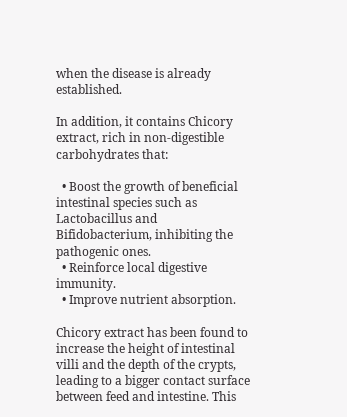when the disease is already established.

In addition, it contains Chicory extract, rich in non-digestible carbohydrates that:

  • Boost the growth of beneficial intestinal species such as Lactobacillus and Bifidobacterium, inhibiting the pathogenic ones.
  • Reinforce local digestive immunity.
  • Improve nutrient absorption.

Chicory extract has been found to increase the height of intestinal villi and the depth of the crypts, leading to a bigger contact surface between feed and intestine. This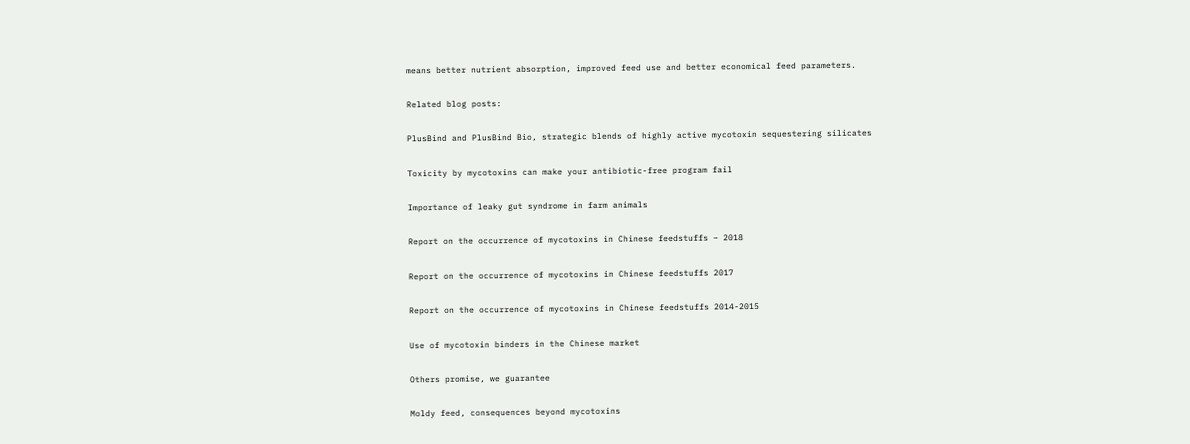means better nutrient absorption, improved feed use and better economical feed parameters.

Related blog posts:

PlusBind and PlusBind Bio, strategic blends of highly active mycotoxin sequestering silicates

Toxicity by mycotoxins can make your antibiotic-free program fail

Importance of leaky gut syndrome in farm animals

Report on the occurrence of mycotoxins in Chinese feedstuffs – 2018

Report on the occurrence of mycotoxins in Chinese feedstuffs 2017

Report on the occurrence of mycotoxins in Chinese feedstuffs 2014-2015

Use of mycotoxin binders in the Chinese market

Others promise, we guarantee

Moldy feed, consequences beyond mycotoxins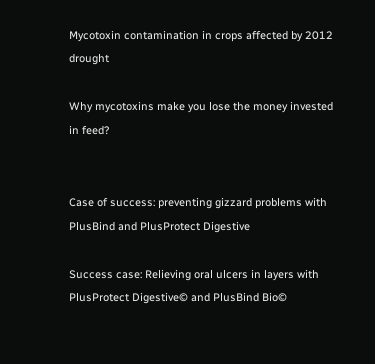Mycotoxin contamination in crops affected by 2012 drought

Why mycotoxins make you lose the money invested in feed?


Case of success: preventing gizzard problems with PlusBind and PlusProtect Digestive

Success case: Relieving oral ulcers in layers with PlusProtect Digestive© and PlusBind Bio©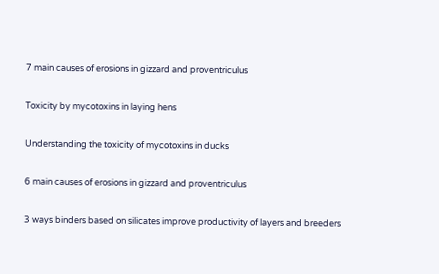7 main causes of erosions in gizzard and proventriculus

Toxicity by mycotoxins in laying hens

Understanding the toxicity of mycotoxins in ducks

6 main causes of erosions in gizzard and proventriculus

3 ways binders based on silicates improve productivity of layers and breeders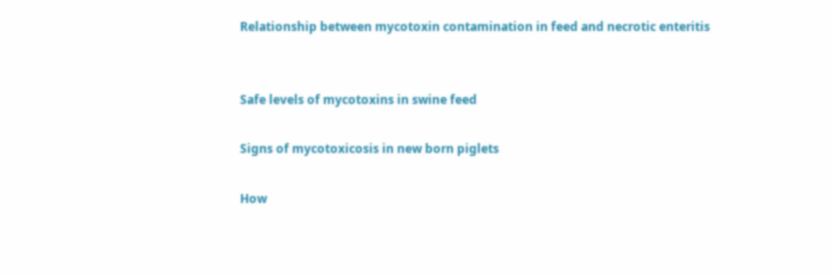Relationship between mycotoxin contamination in feed and necrotic enteritis


Safe levels of mycotoxins in swine feed

Signs of mycotoxicosis in new born piglets

How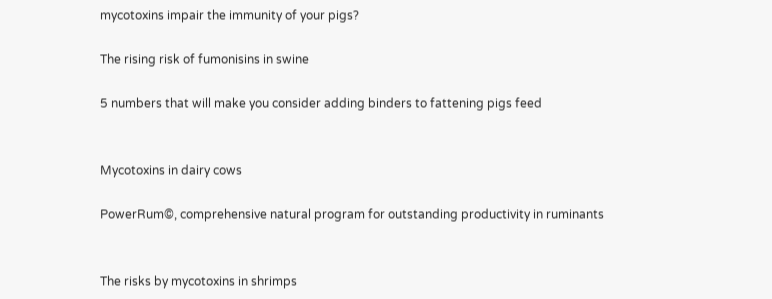mycotoxins impair the immunity of your pigs?

The rising risk of fumonisins in swine

5 numbers that will make you consider adding binders to fattening pigs feed


Mycotoxins in dairy cows

PowerRum©, comprehensive natural program for outstanding productivity in ruminants


The risks by mycotoxins in shrimps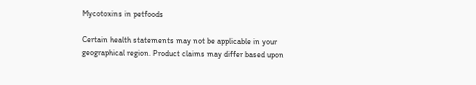Mycotoxins in petfoods

Certain health statements may not be applicable in your geographical region. Product claims may differ based upon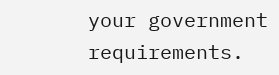your government requirements.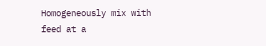Homogeneously mix with feed at a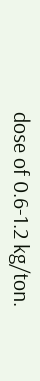dose of 0.6-1.2 kg/ton.